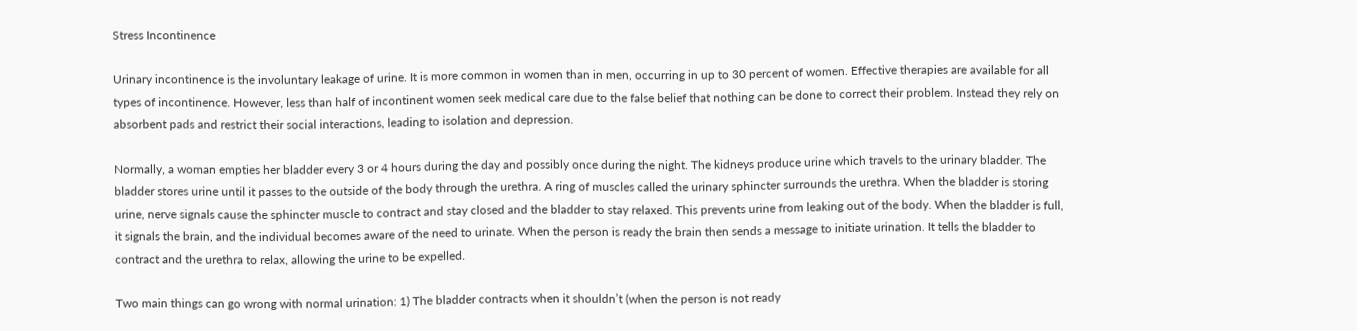Stress Incontinence

Urinary incontinence is the involuntary leakage of urine. It is more common in women than in men, occurring in up to 30 percent of women. Effective therapies are available for all types of incontinence. However, less than half of incontinent women seek medical care due to the false belief that nothing can be done to correct their problem. Instead they rely on absorbent pads and restrict their social interactions, leading to isolation and depression.

Normally, a woman empties her bladder every 3 or 4 hours during the day and possibly once during the night. The kidneys produce urine which travels to the urinary bladder. The bladder stores urine until it passes to the outside of the body through the urethra. A ring of muscles called the urinary sphincter surrounds the urethra. When the bladder is storing urine, nerve signals cause the sphincter muscle to contract and stay closed and the bladder to stay relaxed. This prevents urine from leaking out of the body. When the bladder is full, it signals the brain, and the individual becomes aware of the need to urinate. When the person is ready the brain then sends a message to initiate urination. It tells the bladder to contract and the urethra to relax, allowing the urine to be expelled.

Two main things can go wrong with normal urination: 1) The bladder contracts when it shouldn’t (when the person is not ready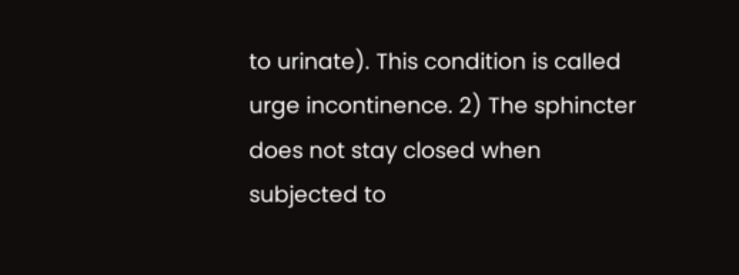to urinate). This condition is called urge incontinence. 2) The sphincter does not stay closed when subjected to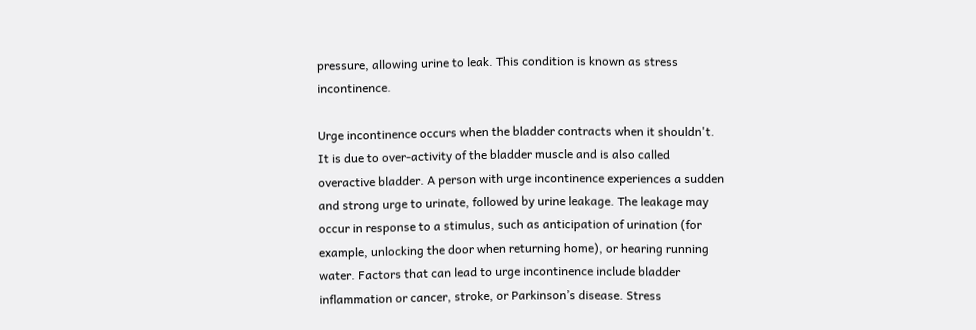pressure, allowing urine to leak. This condition is known as stress incontinence.

Urge incontinence occurs when the bladder contracts when it shouldn't. It is due to over-activity of the bladder muscle and is also called overactive bladder. A person with urge incontinence experiences a sudden and strong urge to urinate, followed by urine leakage. The leakage may occur in response to a stimulus, such as anticipation of urination (for example, unlocking the door when returning home), or hearing running water. Factors that can lead to urge incontinence include bladder inflammation or cancer, stroke, or Parkinson’s disease. Stress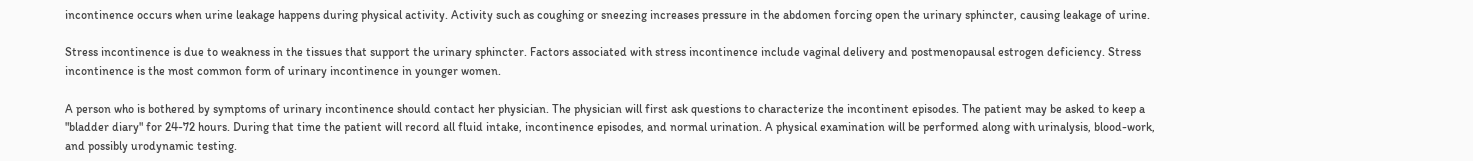incontinence occurs when urine leakage happens during physical activity. Activity such as coughing or sneezing increases pressure in the abdomen forcing open the urinary sphincter, causing leakage of urine.

Stress incontinence is due to weakness in the tissues that support the urinary sphincter. Factors associated with stress incontinence include vaginal delivery and postmenopausal estrogen deficiency. Stress incontinence is the most common form of urinary incontinence in younger women.

A person who is bothered by symptoms of urinary incontinence should contact her physician. The physician will first ask questions to characterize the incontinent episodes. The patient may be asked to keep a "bladder diary" for 24-72 hours. During that time the patient will record all fluid intake, incontinence episodes, and normal urination. A physical examination will be performed along with urinalysis, blood-work, and possibly urodynamic testing.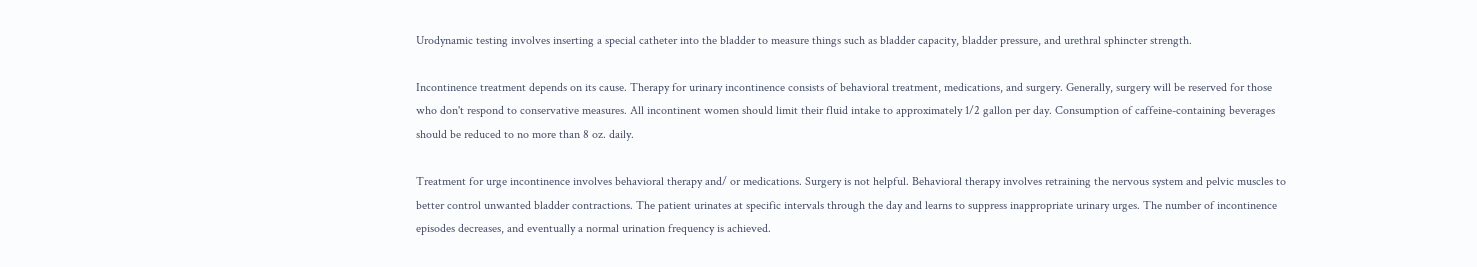Urodynamic testing involves inserting a special catheter into the bladder to measure things such as bladder capacity, bladder pressure, and urethral sphincter strength.

Incontinence treatment depends on its cause. Therapy for urinary incontinence consists of behavioral treatment, medications, and surgery. Generally, surgery will be reserved for those who don't respond to conservative measures. All incontinent women should limit their fluid intake to approximately 1/2 gallon per day. Consumption of caffeine-containing beverages should be reduced to no more than 8 oz. daily.

Treatment for urge incontinence involves behavioral therapy and/ or medications. Surgery is not helpful. Behavioral therapy involves retraining the nervous system and pelvic muscles to better control unwanted bladder contractions. The patient urinates at specific intervals through the day and learns to suppress inappropriate urinary urges. The number of incontinence episodes decreases, and eventually a normal urination frequency is achieved.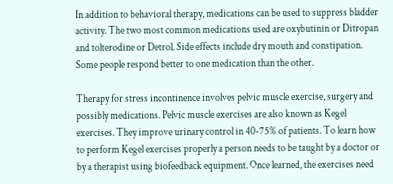In addition to behavioral therapy, medications can be used to suppress bladder activity. The two most common medications used are oxybutinin or Ditropan and tolterodine or Detrol. Side effects include dry mouth and constipation. Some people respond better to one medication than the other.

Therapy for stress incontinence involves pelvic muscle exercise, surgery and possibly medications. Pelvic muscle exercises are also known as Kegel exercises. They improve urinary control in 40-75% of patients. To learn how to perform Kegel exercises properly a person needs to be taught by a doctor or by a therapist using biofeedback equipment. Once learned, the exercises need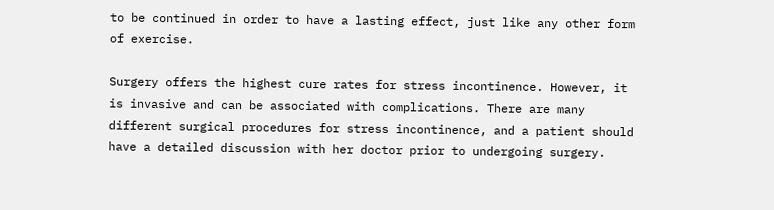to be continued in order to have a lasting effect, just like any other form of exercise.

Surgery offers the highest cure rates for stress incontinence. However, it is invasive and can be associated with complications. There are many different surgical procedures for stress incontinence, and a patient should have a detailed discussion with her doctor prior to undergoing surgery.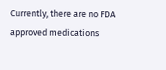Currently, there are no FDA approved medications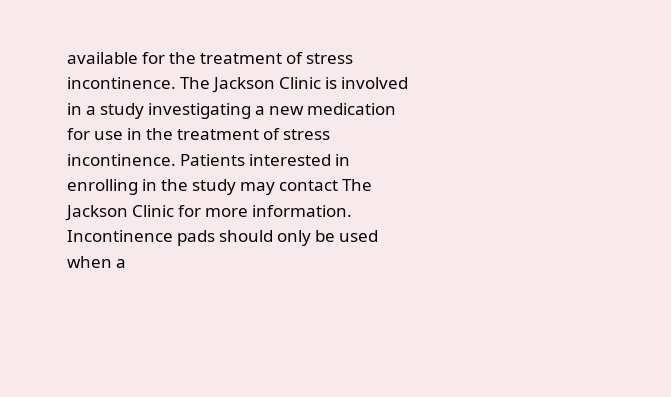available for the treatment of stress incontinence. The Jackson Clinic is involved in a study investigating a new medication for use in the treatment of stress incontinence. Patients interested in enrolling in the study may contact The Jackson Clinic for more information. Incontinence pads should only be used when a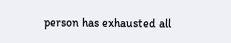person has exhausted all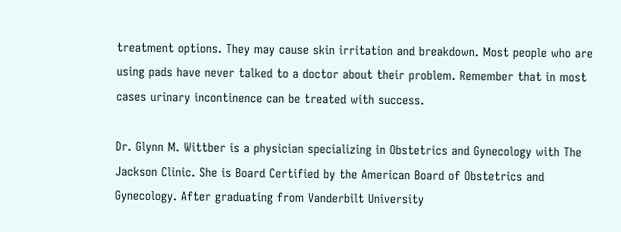treatment options. They may cause skin irritation and breakdown. Most people who are using pads have never talked to a doctor about their problem. Remember that in most cases urinary incontinence can be treated with success.

Dr. Glynn M. Wittber is a physician specializing in Obstetrics and Gynecology with The Jackson Clinic. She is Board Certified by the American Board of Obstetrics and Gynecology. After graduating from Vanderbilt University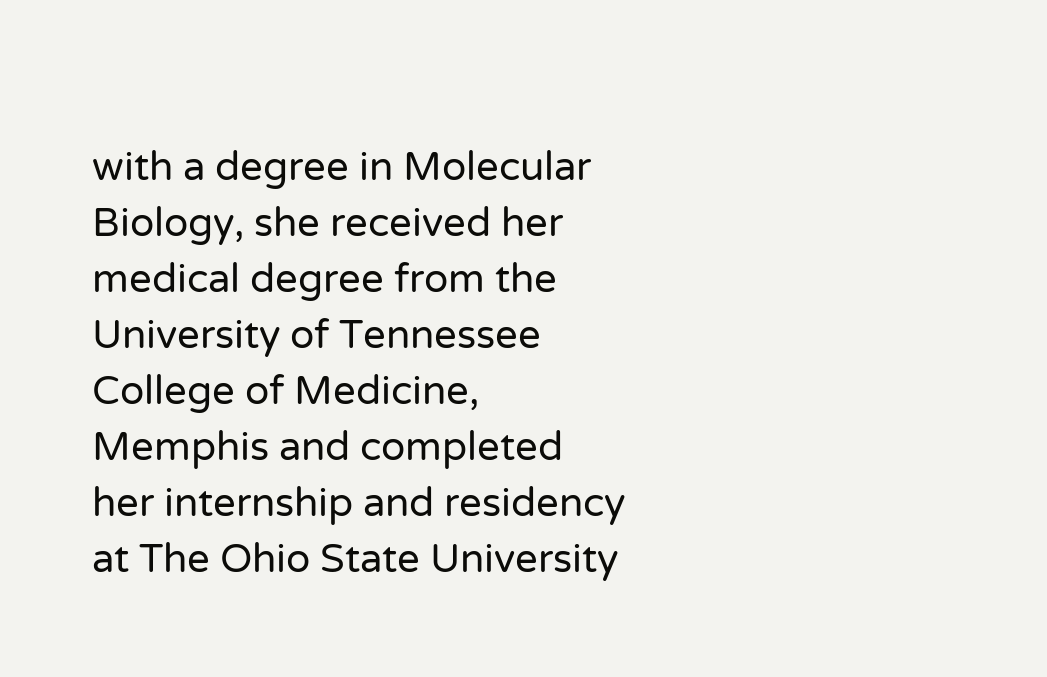with a degree in Molecular Biology, she received her medical degree from the University of Tennessee College of Medicine, Memphis and completed her internship and residency at The Ohio State University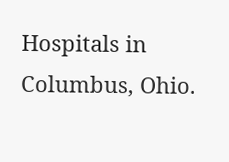Hospitals in Columbus, Ohio.